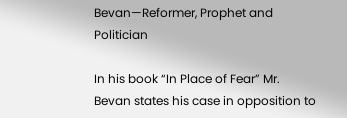Bevan—Reformer, Prophet and Politician

In his book “In Place of Fear” Mr. Bevan states his case in opposition to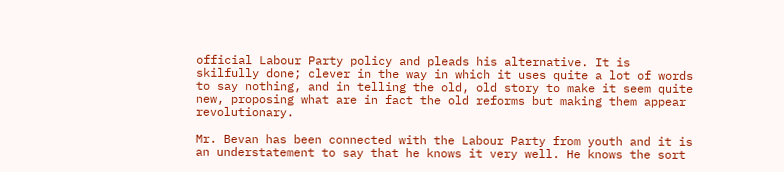official Labour Party policy and pleads his alternative. It is skilfully done; clever in the way in which it uses quite a lot of words to say nothing, and in telling the old, old story to make it seem quite new, proposing what are in fact the old reforms but making them appear revolutionary.

Mr. Bevan has been connected with the Labour Party from youth and it is an understatement to say that he knows it very well. He knows the sort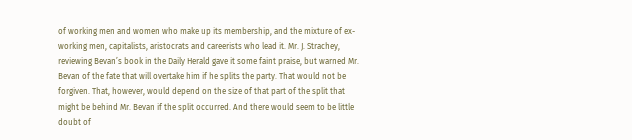of working men and women who make up its membership, and the mixture of ex-working men, capitalists, aristocrats and careerists who lead it. Mr. J. Strachey, reviewing Bevan’s book in the Daily Herald gave it some faint praise, but warned Mr. Bevan of the fate that will overtake him if he splits the party. That would not be forgiven. That, however, would depend on the size of that part of the split that might be behind Mr. Bevan if the split occurred. And there would seem to be little doubt of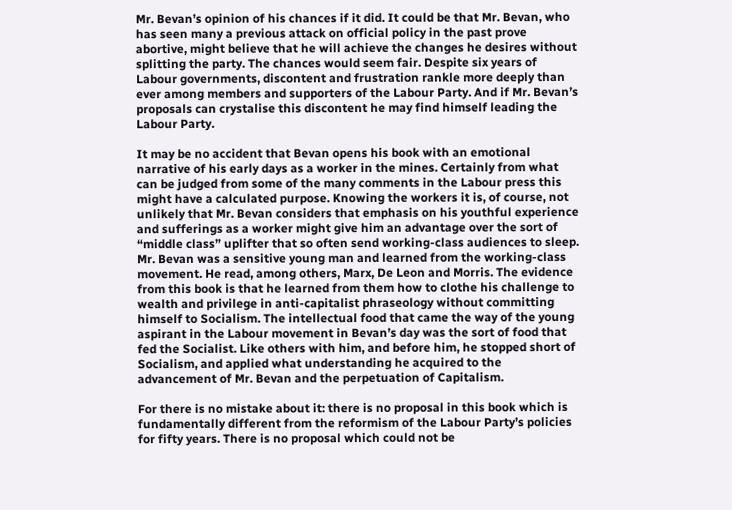Mr. Bevan’s opinion of his chances if it did. It could be that Mr. Bevan, who has seen many a previous attack on official policy in the past prove abortive, might believe that he will achieve the changes he desires without splitting the party. The chances would seem fair. Despite six years of Labour governments, discontent and frustration rankle more deeply than ever among members and supporters of the Labour Party. And if Mr. Bevan’s proposals can crystalise this discontent he may find himself leading the Labour Party.

It may be no accident that Bevan opens his book with an emotional narrative of his early days as a worker in the mines. Certainly from what can be judged from some of the many comments in the Labour press this might have a calculated purpose. Knowing the workers it is, of course, not unlikely that Mr. Bevan considers that emphasis on his youthful experience and sufferings as a worker might give him an advantage over the sort of “middle class” uplifter that so often send working-class audiences to sleep. Mr. Bevan was a sensitive young man and learned from the working-class movement. He read, among others, Marx, De Leon and Morris. The evidence from this book is that he learned from them how to clothe his challenge to wealth and privilege in anti-capitalist phraseology without committing himself to Socialism. The intellectual food that came the way of the young aspirant in the Labour movement in Bevan’s day was the sort of food that fed the Socialist. Like others with him, and before him, he stopped short of Socialism, and applied what understanding he acquired to the advancement of Mr. Bevan and the perpetuation of Capitalism.

For there is no mistake about it: there is no proposal in this book which is fundamentally different from the reformism of the Labour Party’s policies for fifty years. There is no proposal which could not be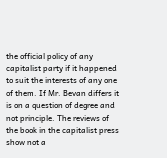the official policy of any capitalist party if it happened to suit the interests of any one of them. If Mr. Bevan differs it is on a question of degree and not principle. The reviews of the book in the capitalist press show not a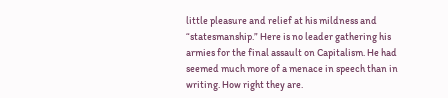little pleasure and relief at his mildness and “statesmanship.” Here is no leader gathering his armies for the final assault on Capitalism. He had seemed much more of a menace in speech than in writing. How right they are.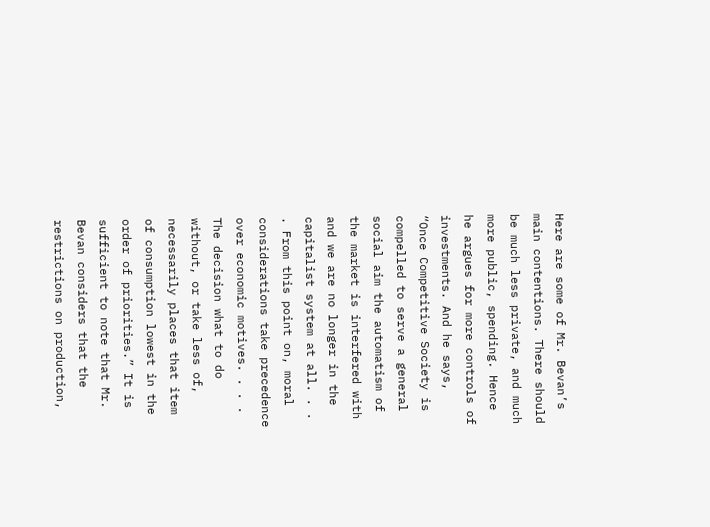Here are some of Mr. Bevan’s main contentions. There should be much less private, and much more public, spending. Hence he argues for more controls of investments. And he says, “Once Competitive Society is compelled to serve a general social aim the automatism of the market is interfered with and we are no longer in the capitalist system at all. . . . From this point on, moral considerations take precedence over economic motives. . . . The decision what to do without, or take less of, necessarily places that item of consumption lowest in the order of priorities.” It is sufficient to note that Mr. Bevan considers that the restrictions on production,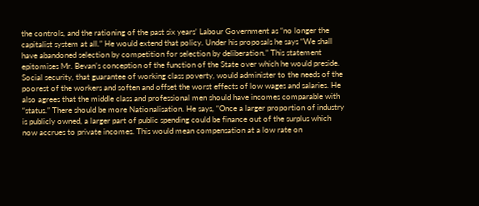the controls, and the rationing of the past six years’ Labour Government as “no longer the capitalist system at all.” He would extend that policy. Under his proposals he says “We shall have abandoned selection by competition for selection by deliberation.” This statement epitomises Mr. Bevan’s conception of the function of the State over which he would preside. Social security, that guarantee of working class poverty, would administer to the needs of the poorest of the workers and soften and offset the worst effects of low wages and salaries. He also agrees that the middle class and professional men should have incomes comparable with “status.” There should be more Nationalisation. He says, “Once a larger proportion of industry is publicly owned, a larger part of public spending could be finance out of the surplus which now accrues to private incomes. This would mean compensation at a low rate on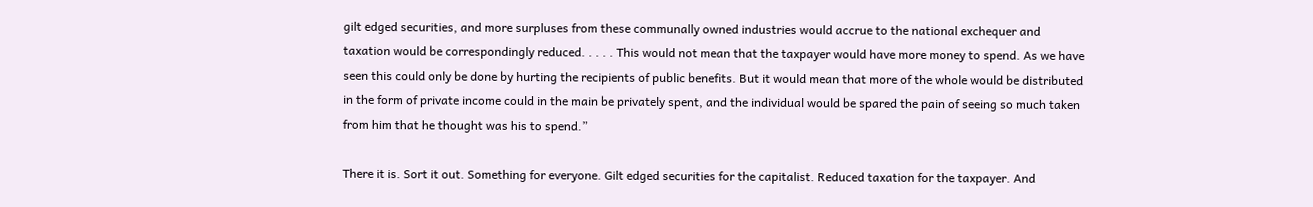gilt edged securities, and more surpluses from these communally owned industries would accrue to the national exchequer and taxation would be correspondingly reduced. . . . . This would not mean that the taxpayer would have more money to spend. As we have seen this could only be done by hurting the recipients of public benefits. But it would mean that more of the whole would be distributed in the form of private income could in the main be privately spent, and the individual would be spared the pain of seeing so much taken from him that he thought was his to spend.”

There it is. Sort it out. Something for everyone. Gilt edged securities for the capitalist. Reduced taxation for the taxpayer. And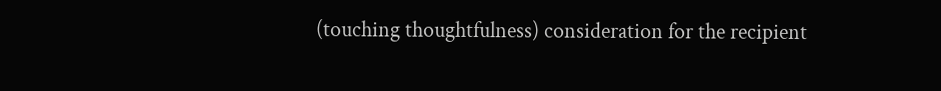(touching thoughtfulness) consideration for the recipient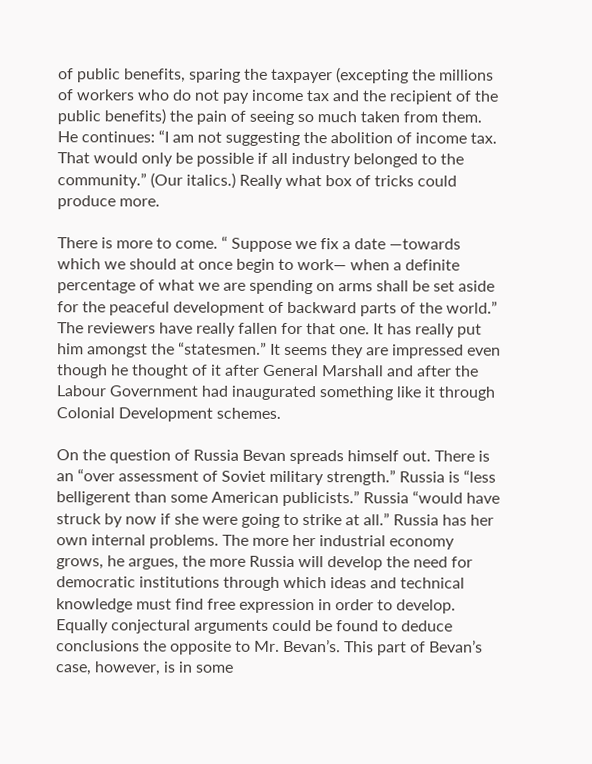of public benefits, sparing the taxpayer (excepting the millions of workers who do not pay income tax and the recipient of the public benefits) the pain of seeing so much taken from them. He continues: “I am not suggesting the abolition of income tax. That would only be possible if all industry belonged to the community.” (Our italics.) Really what box of tricks could produce more.

There is more to come. “ Suppose we fix a date —towards which we should at once begin to work— when a definite percentage of what we are spending on arms shall be set aside for the peaceful development of backward parts of the world.” The reviewers have really fallen for that one. It has really put him amongst the “statesmen.” It seems they are impressed even though he thought of it after General Marshall and after the Labour Government had inaugurated something like it through Colonial Development schemes.

On the question of Russia Bevan spreads himself out. There is an “over assessment of Soviet military strength.” Russia is “less belligerent than some American publicists.” Russia “would have struck by now if she were going to strike at all.” Russia has her own internal problems. The more her industrial economy grows, he argues, the more Russia will develop the need for democratic institutions through which ideas and technical knowledge must find free expression in order to develop. Equally conjectural arguments could be found to deduce conclusions the opposite to Mr. Bevan’s. This part of Bevan’s case, however, is in some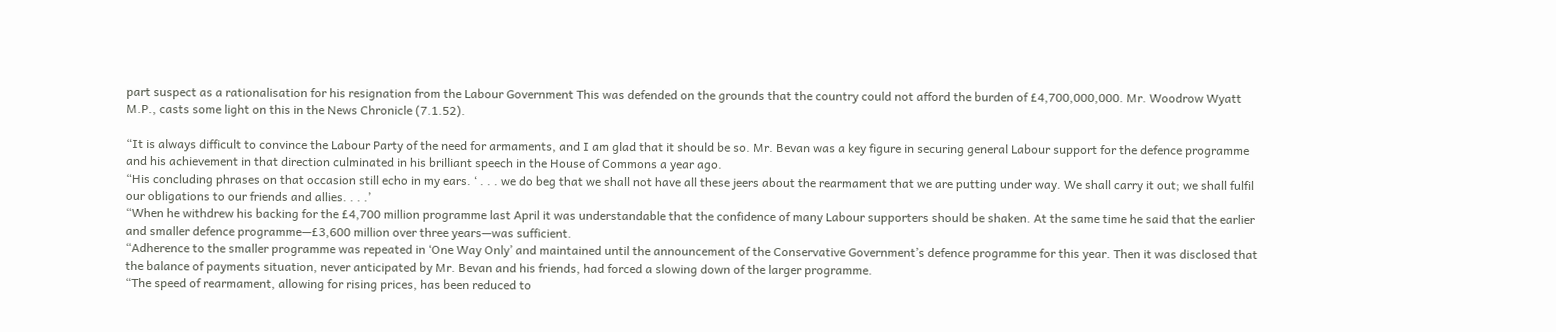part suspect as a rationalisation for his resignation from the Labour Government This was defended on the grounds that the country could not afford the burden of £4,700,000,000. Mr. Woodrow Wyatt M.P., casts some light on this in the News Chronicle (7.1.52).

“It is always difficult to convince the Labour Party of the need for armaments, and I am glad that it should be so. Mr. Bevan was a key figure in securing general Labour support for the defence programme and his achievement in that direction culminated in his brilliant speech in the House of Commons a year ago.
“His concluding phrases on that occasion still echo in my ears. ‘ . . . we do beg that we shall not have all these jeers about the rearmament that we are putting under way. We shall carry it out; we shall fulfil our obligations to our friends and allies. . . .’
“When he withdrew his backing for the £4,700 million programme last April it was understandable that the confidence of many Labour supporters should be shaken. At the same time he said that the earlier and smaller defence programme—£3,600 million over three years—was sufficient.
“Adherence to the smaller programme was repeated in ‘One Way Only’ and maintained until the announcement of the Conservative Government’s defence programme for this year. Then it was disclosed that the balance of payments situation, never anticipated by Mr. Bevan and his friends, had forced a slowing down of the larger programme.
“The speed of rearmament, allowing for rising prices, has been reduced to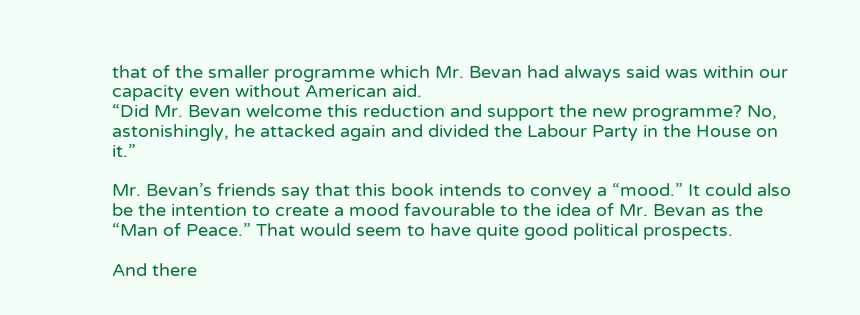that of the smaller programme which Mr. Bevan had always said was within our capacity even without American aid.
“Did Mr. Bevan welcome this reduction and support the new programme? No, astonishingly, he attacked again and divided the Labour Party in the House on it.”

Mr. Bevan’s friends say that this book intends to convey a “mood.” It could also be the intention to create a mood favourable to the idea of Mr. Bevan as the “Man of Peace.” That would seem to have quite good political prospects.

And there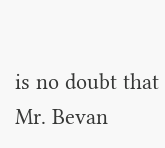is no doubt that Mr. Bevan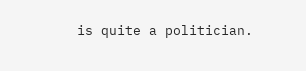is quite a politician.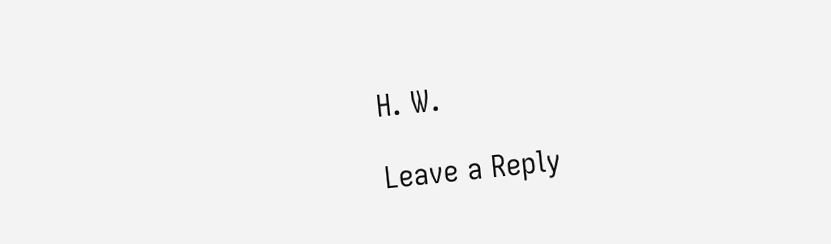H. W.

Leave a Reply